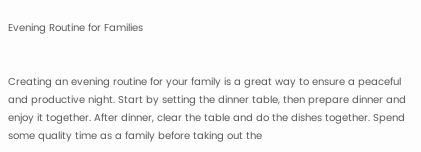Evening Routine for Families


Creating an evening routine for your family is a great way to ensure a peaceful and productive night. Start by setting the dinner table, then prepare dinner and enjoy it together. After dinner, clear the table and do the dishes together. Spend some quality time as a family before taking out the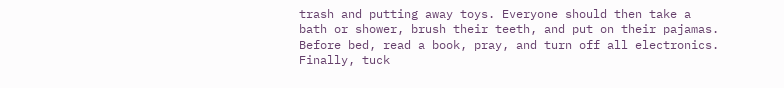trash and putting away toys. Everyone should then take a bath or shower, brush their teeth, and put on their pajamas. Before bed, read a book, pray, and turn off all electronics. Finally, tuck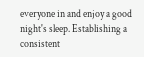everyone in and enjoy a good night's sleep. Establishing a consistent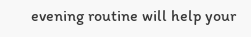evening routine will help your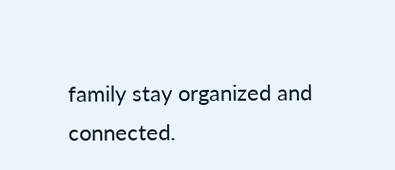family stay organized and connected.